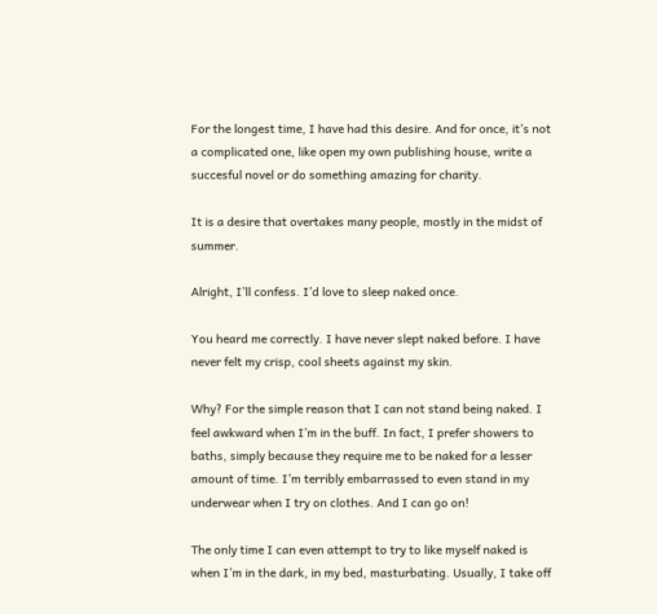For the longest time, I have had this desire. And for once, it’s not a complicated one, like open my own publishing house, write a succesful novel or do something amazing for charity.

It is a desire that overtakes many people, mostly in the midst of summer.

Alright, I’ll confess. I’d love to sleep naked once.

You heard me correctly. I have never slept naked before. I have never felt my crisp, cool sheets against my skin.

Why? For the simple reason that I can not stand being naked. I feel awkward when I’m in the buff. In fact, I prefer showers to baths, simply because they require me to be naked for a lesser amount of time. I’m terribly embarrassed to even stand in my underwear when I try on clothes. And I can go on!

The only time I can even attempt to try to like myself naked is when I’m in the dark, in my bed, masturbating. Usually, I take off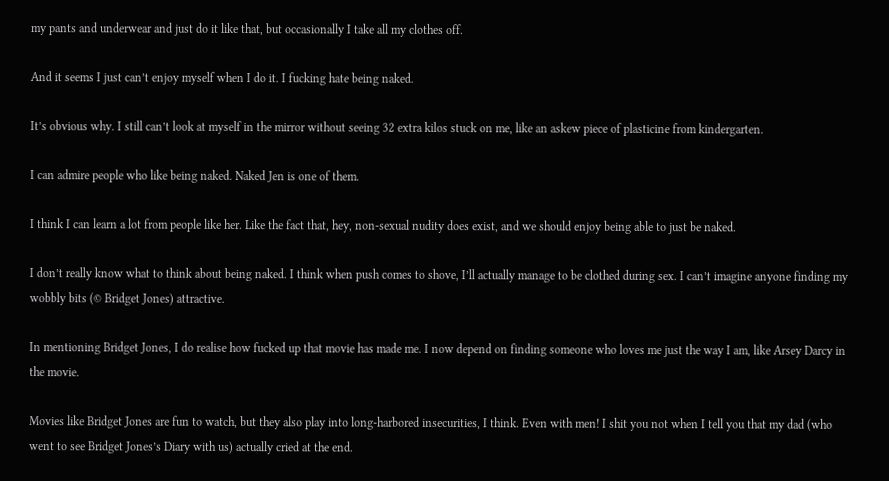my pants and underwear and just do it like that, but occasionally I take all my clothes off.

And it seems I just can’t enjoy myself when I do it. I fucking hate being naked.

It’s obvious why. I still can’t look at myself in the mirror without seeing 32 extra kilos stuck on me, like an askew piece of plasticine from kindergarten.

I can admire people who like being naked. Naked Jen is one of them.

I think I can learn a lot from people like her. Like the fact that, hey, non-sexual nudity does exist, and we should enjoy being able to just be naked.

I don’t really know what to think about being naked. I think when push comes to shove, I’ll actually manage to be clothed during sex. I can’t imagine anyone finding my wobbly bits (© Bridget Jones) attractive.

In mentioning Bridget Jones, I do realise how fucked up that movie has made me. I now depend on finding someone who loves me just the way I am, like Arsey Darcy in the movie.

Movies like Bridget Jones are fun to watch, but they also play into long-harbored insecurities, I think. Even with men! I shit you not when I tell you that my dad (who went to see Bridget Jones’s Diary with us) actually cried at the end.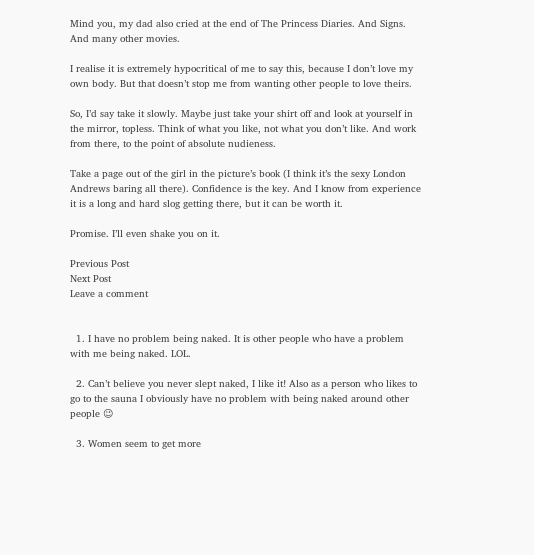Mind you, my dad also cried at the end of The Princess Diaries. And Signs. And many other movies.

I realise it is extremely hypocritical of me to say this, because I don’t love my own body. But that doesn’t stop me from wanting other people to love theirs.

So, I’d say take it slowly. Maybe just take your shirt off and look at yourself in the mirror, topless. Think of what you like, not what you don’t like. And work from there, to the point of absolute nudieness.

Take a page out of the girl in the picture’s book (I think it’s the sexy London Andrews baring all there). Confidence is the key. And I know from experience it is a long and hard slog getting there, but it can be worth it.

Promise. I’ll even shake you on it.

Previous Post
Next Post
Leave a comment


  1. I have no problem being naked. It is other people who have a problem with me being naked. LOL.

  2. Can’t believe you never slept naked, I like it! Also as a person who likes to go to the sauna I obviously have no problem with being naked around other people 😉

  3. Women seem to get more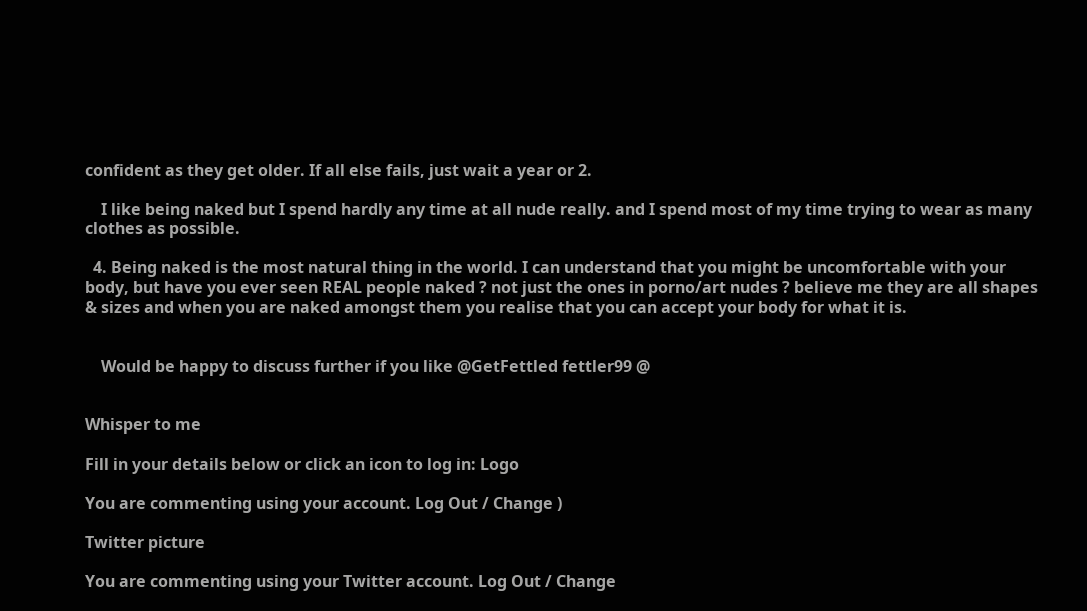confident as they get older. If all else fails, just wait a year or 2.

    I like being naked but I spend hardly any time at all nude really. and I spend most of my time trying to wear as many clothes as possible.

  4. Being naked is the most natural thing in the world. I can understand that you might be uncomfortable with your body, but have you ever seen REAL people naked ? not just the ones in porno/art nudes ? believe me they are all shapes & sizes and when you are naked amongst them you realise that you can accept your body for what it is.


    Would be happy to discuss further if you like @GetFettled fettler99 @


Whisper to me

Fill in your details below or click an icon to log in: Logo

You are commenting using your account. Log Out / Change )

Twitter picture

You are commenting using your Twitter account. Log Out / Change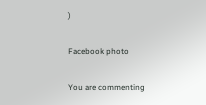)

Facebook photo

You are commenting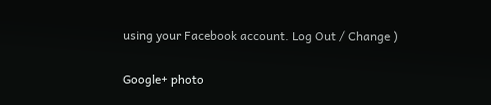using your Facebook account. Log Out / Change )

Google+ photo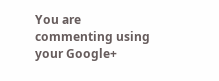You are commenting using your Google+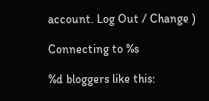account. Log Out / Change )

Connecting to %s

%d bloggers like this: